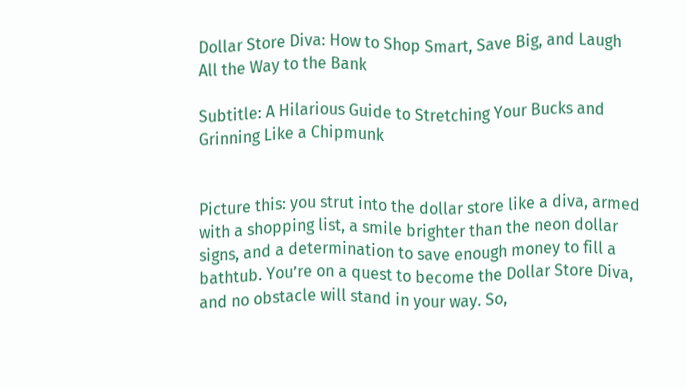Dollar Store Diva: How to Shop Smart, Save Big, and Laugh All the Way to the Bank

Subtitle: A Hilarious Guide to Stretching Your Bucks and Grinning Like a Chipmunk


Picture this: you strut into the dollar store like a diva, armed with a shopping list, a smile brighter than the neon dollar signs, and a determination to save enough money to fill a bathtub. You’re on a quest to become the Dollar Store Diva, and no obstacle will stand in your way. So,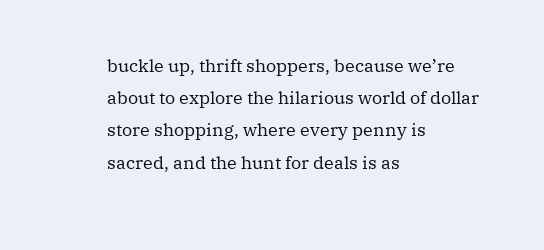buckle up, thrift shoppers, because we’re about to explore the hilarious world of dollar store shopping, where every penny is sacred, and the hunt for deals is as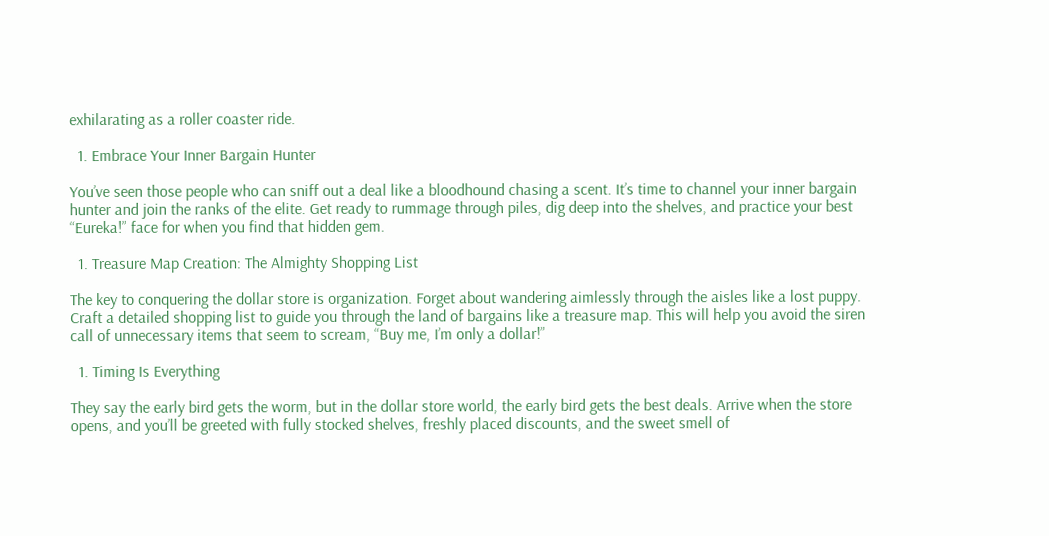exhilarating as a roller coaster ride.

  1. Embrace Your Inner Bargain Hunter

You’ve seen those people who can sniff out a deal like a bloodhound chasing a scent. It’s time to channel your inner bargain hunter and join the ranks of the elite. Get ready to rummage through piles, dig deep into the shelves, and practice your best “Eureka!” face for when you find that hidden gem.

  1. Treasure Map Creation: The Almighty Shopping List

The key to conquering the dollar store is organization. Forget about wandering aimlessly through the aisles like a lost puppy. Craft a detailed shopping list to guide you through the land of bargains like a treasure map. This will help you avoid the siren call of unnecessary items that seem to scream, “Buy me, I’m only a dollar!”

  1. Timing Is Everything

They say the early bird gets the worm, but in the dollar store world, the early bird gets the best deals. Arrive when the store opens, and you’ll be greeted with fully stocked shelves, freshly placed discounts, and the sweet smell of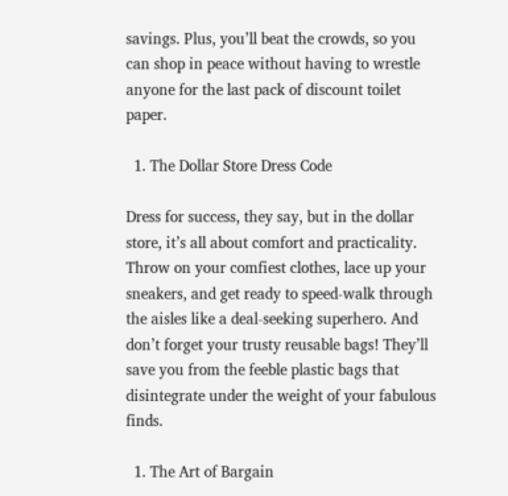savings. Plus, you’ll beat the crowds, so you can shop in peace without having to wrestle anyone for the last pack of discount toilet paper.

  1. The Dollar Store Dress Code

Dress for success, they say, but in the dollar store, it’s all about comfort and practicality. Throw on your comfiest clothes, lace up your sneakers, and get ready to speed-walk through the aisles like a deal-seeking superhero. And don’t forget your trusty reusable bags! They’ll save you from the feeble plastic bags that disintegrate under the weight of your fabulous finds.

  1. The Art of Bargain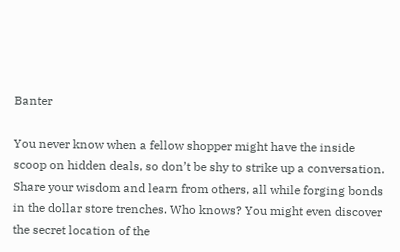Banter

You never know when a fellow shopper might have the inside scoop on hidden deals, so don’t be shy to strike up a conversation. Share your wisdom and learn from others, all while forging bonds in the dollar store trenches. Who knows? You might even discover the secret location of the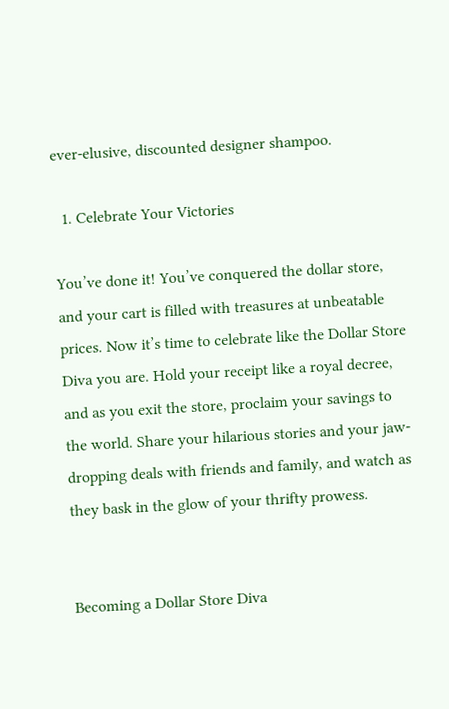ever-elusive, discounted designer shampoo.

  1. Celebrate Your Victories

You’ve done it! You’ve conquered the dollar store, and your cart is filled with treasures at unbeatable prices. Now it’s time to celebrate like the Dollar Store Diva you are. Hold your receipt like a royal decree, and as you exit the store, proclaim your savings to the world. Share your hilarious stories and your jaw-dropping deals with friends and family, and watch as they bask in the glow of your thrifty prowess.


Becoming a Dollar Store Diva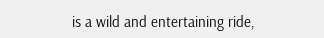is a wild and entertaining ride,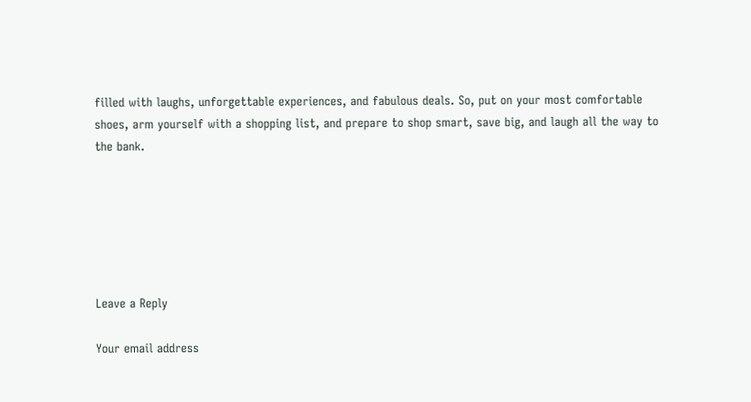filled with laughs, unforgettable experiences, and fabulous deals. So, put on your most comfortable shoes, arm yourself with a shopping list, and prepare to shop smart, save big, and laugh all the way to the bank.






Leave a Reply

Your email address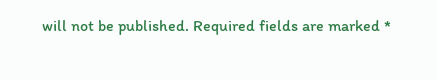will not be published. Required fields are marked *